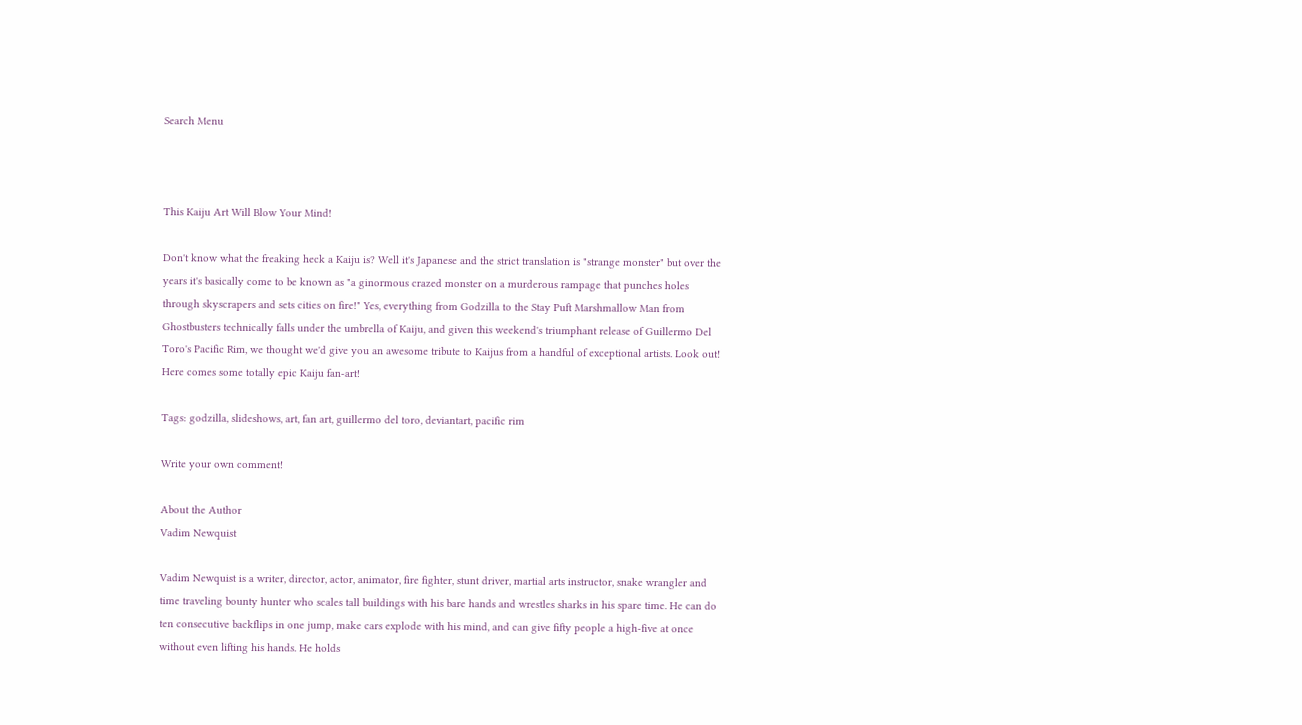Search Menu



This Kaiju Art Will Blow Your Mind!

Don't know what the freaking heck a Kaiju is? Well it's Japanese and the strict translation is "strange monster" but over the years it's basically come to be known as "a ginormous crazed monster on a murderous rampage that punches holes through skyscrapers and sets cities on fire!" Yes, everything from Godzilla to the Stay Puft Marshmallow Man from Ghostbusters technically falls under the umbrella of Kaiju, and given this weekend's triumphant release of Guillermo Del Toro's Pacific Rim, we thought we'd give you an awesome tribute to Kaijus from a handful of exceptional artists. Look out! Here comes some totally epic Kaiju fan-art!

Tags: godzilla, slideshows, art, fan art, guillermo del toro, deviantart, pacific rim

Write your own comment!

About the Author
Vadim Newquist

Vadim Newquist is a writer, director, actor, animator, fire fighter, stunt driver, martial arts instructor, snake wrangler and time traveling bounty hunter who scales tall buildings with his bare hands and wrestles sharks in his spare time. He can do ten consecutive backflips in one jump, make cars explode with his mind, and can give fifty people a high-five at once without even lifting his hands. He holds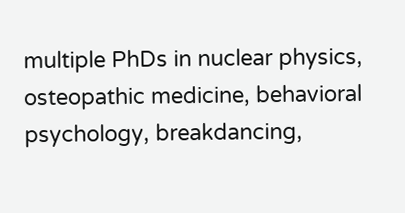multiple PhDs in nuclear physics, osteopathic medicine, behavioral psychology, breakdancing,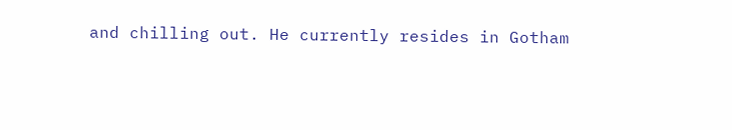and chilling out. He currently resides in Gotham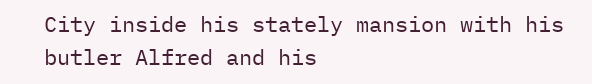City inside his stately mansion with his butler Alfred and his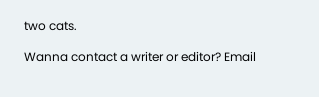two cats.

Wanna contact a writer or editor? Email